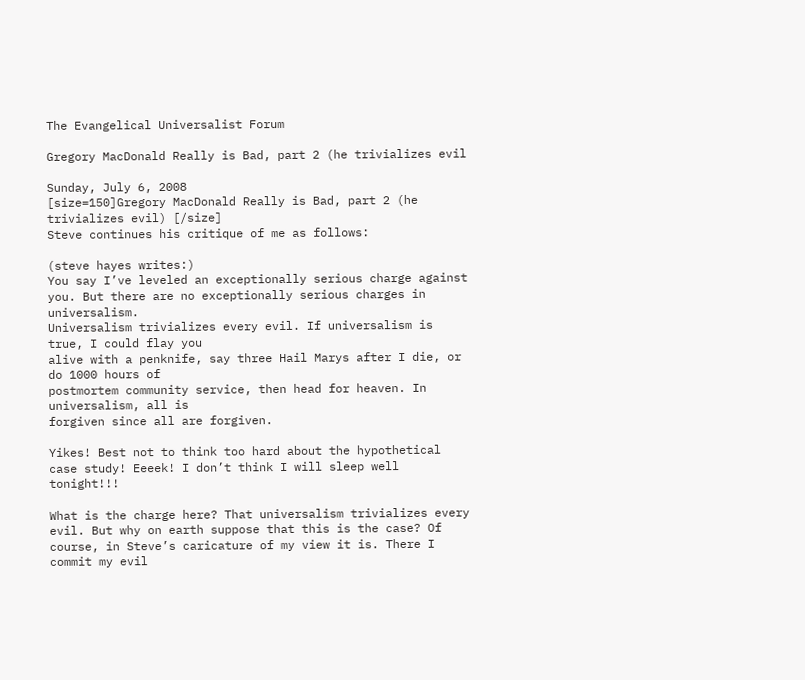The Evangelical Universalist Forum

Gregory MacDonald Really is Bad, part 2 (he trivializes evil

Sunday, July 6, 2008
[size=150]Gregory MacDonald Really is Bad, part 2 (he trivializes evil) [/size]
Steve continues his critique of me as follows:

(steve hayes writes:)
You say I’ve leveled an exceptionally serious charge against
you. But there are no exceptionally serious charges in universalism.
Universalism trivializes every evil. If universalism is true, I could flay you
alive with a penknife, say three Hail Marys after I die, or do 1000 hours of
postmortem community service, then head for heaven. In universalism, all is
forgiven since all are forgiven.

Yikes! Best not to think too hard about the hypothetical case study! Eeeek! I don’t think I will sleep well tonight!!!

What is the charge here? That universalism trivializes every evil. But why on earth suppose that this is the case? Of course, in Steve’s caricature of my view it is. There I commit my evil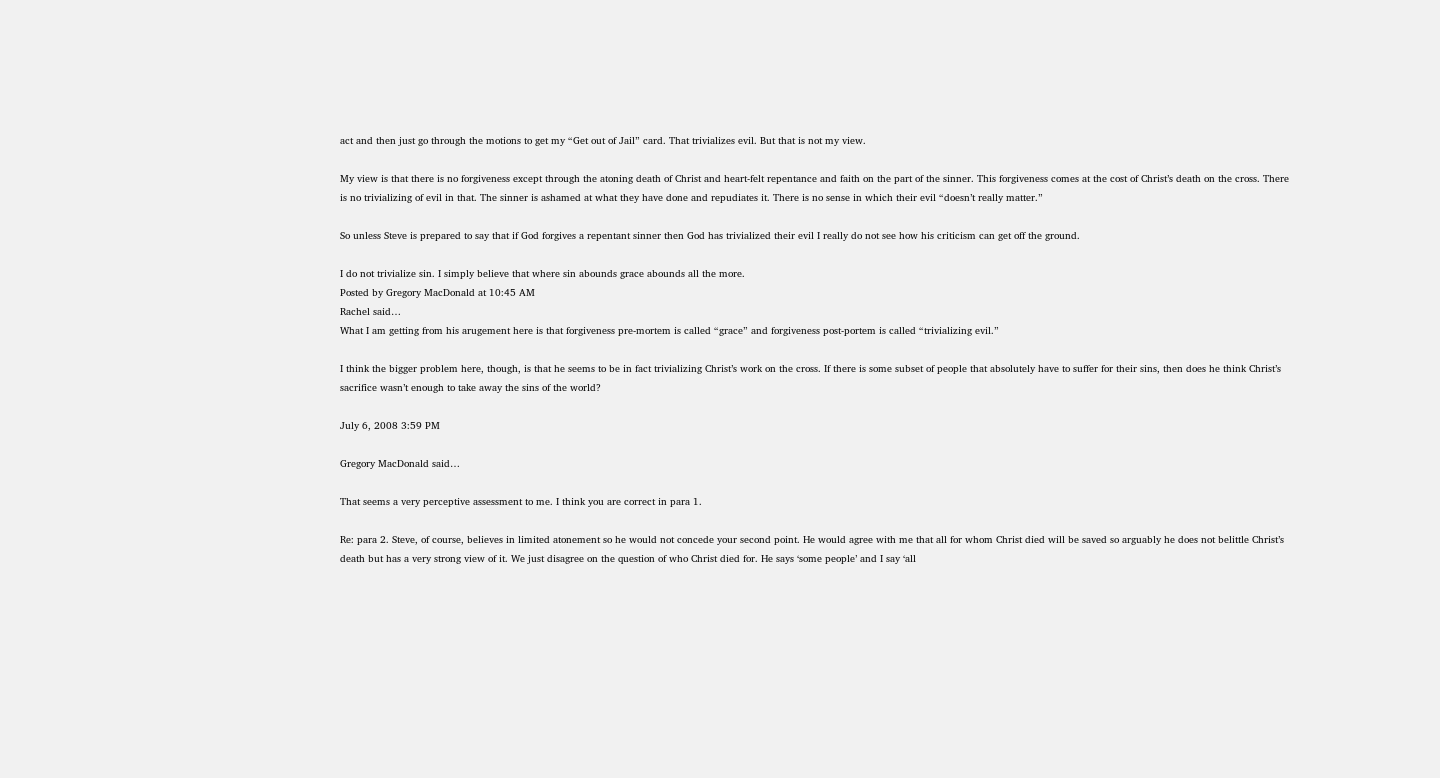act and then just go through the motions to get my “Get out of Jail” card. That trivializes evil. But that is not my view.

My view is that there is no forgiveness except through the atoning death of Christ and heart-felt repentance and faith on the part of the sinner. This forgiveness comes at the cost of Christ’s death on the cross. There is no trivializing of evil in that. The sinner is ashamed at what they have done and repudiates it. There is no sense in which their evil “doesn’t really matter.”

So unless Steve is prepared to say that if God forgives a repentant sinner then God has trivialized their evil I really do not see how his criticism can get off the ground.

I do not trivialize sin. I simply believe that where sin abounds grace abounds all the more.
Posted by Gregory MacDonald at 10:45 AM
Rachel said…
What I am getting from his arugement here is that forgiveness pre-mortem is called “grace” and forgiveness post-portem is called “trivializing evil.”

I think the bigger problem here, though, is that he seems to be in fact trivializing Christ’s work on the cross. If there is some subset of people that absolutely have to suffer for their sins, then does he think Christ’s sacrifice wasn’t enough to take away the sins of the world?

July 6, 2008 3:59 PM

Gregory MacDonald said…

That seems a very perceptive assessment to me. I think you are correct in para 1.

Re: para 2. Steve, of course, believes in limited atonement so he would not concede your second point. He would agree with me that all for whom Christ died will be saved so arguably he does not belittle Christ’s death but has a very strong view of it. We just disagree on the question of who Christ died for. He says ‘some people’ and I say ‘all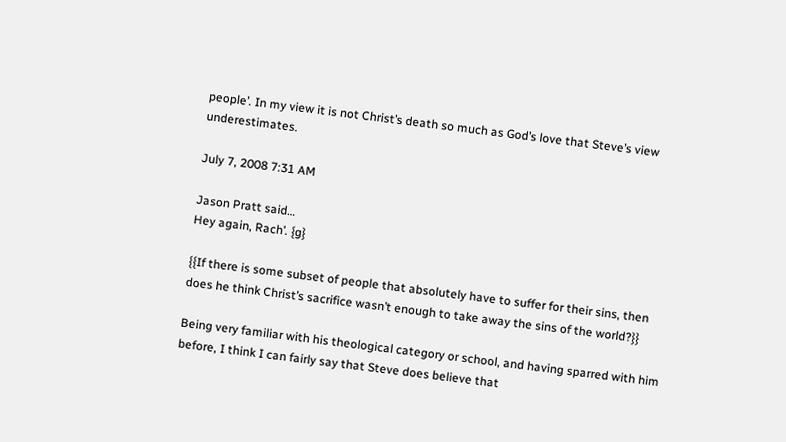people’. In my view it is not Christ’s death so much as God’s love that Steve’s view underestimates.

July 7, 2008 7:31 AM

Jason Pratt said…
Hey again, Rach’. {g}

{{If there is some subset of people that absolutely have to suffer for their sins, then does he think Christ’s sacrifice wasn’t enough to take away the sins of the world?}}

Being very familiar with his theological category or school, and having sparred with him before, I think I can fairly say that Steve does believe that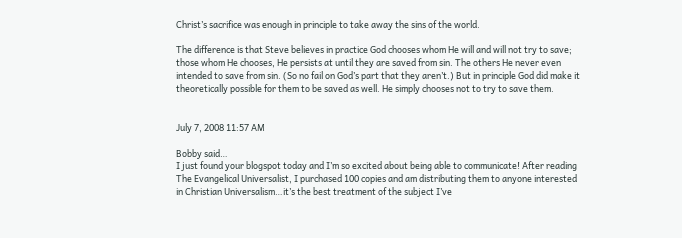Christ’s sacrifice was enough in principle to take away the sins of the world.

The difference is that Steve believes in practice God chooses whom He will and will not try to save; those whom He chooses, He persists at until they are saved from sin. The others He never even intended to save from sin. (So no fail on God’s part that they aren’t.) But in principle God did make it theoretically possible for them to be saved as well. He simply chooses not to try to save them.


July 7, 2008 11:57 AM

Bobby said…
I just found your blogspot today and I’m so excited about being able to communicate! After reading The Evangelical Universalist, I purchased 100 copies and am distributing them to anyone interested in Christian Universalism…it’s the best treatment of the subject I’ve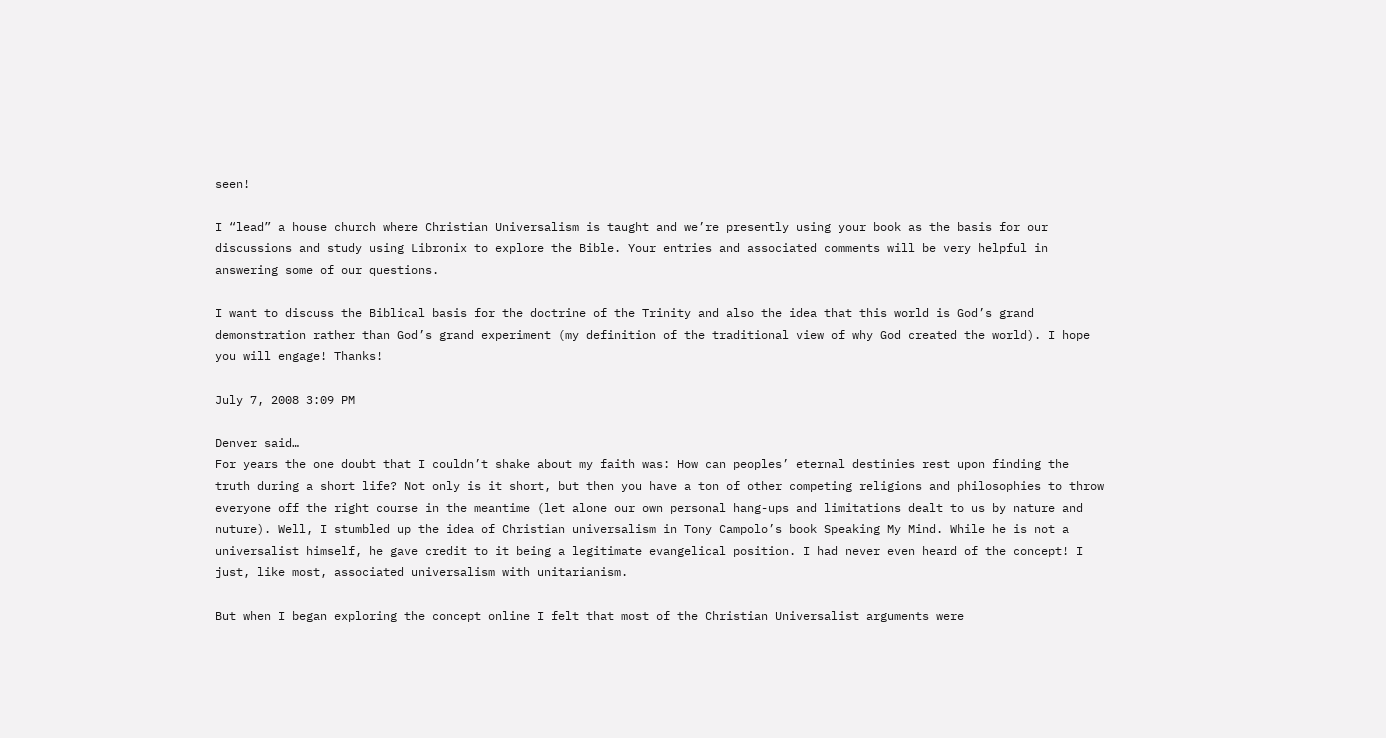seen!

I “lead” a house church where Christian Universalism is taught and we’re presently using your book as the basis for our discussions and study using Libronix to explore the Bible. Your entries and associated comments will be very helpful in answering some of our questions.

I want to discuss the Biblical basis for the doctrine of the Trinity and also the idea that this world is God’s grand demonstration rather than God’s grand experiment (my definition of the traditional view of why God created the world). I hope you will engage! Thanks!

July 7, 2008 3:09 PM

Denver said…
For years the one doubt that I couldn’t shake about my faith was: How can peoples’ eternal destinies rest upon finding the truth during a short life? Not only is it short, but then you have a ton of other competing religions and philosophies to throw everyone off the right course in the meantime (let alone our own personal hang-ups and limitations dealt to us by nature and nuture). Well, I stumbled up the idea of Christian universalism in Tony Campolo’s book Speaking My Mind. While he is not a universalist himself, he gave credit to it being a legitimate evangelical position. I had never even heard of the concept! I just, like most, associated universalism with unitarianism.

But when I began exploring the concept online I felt that most of the Christian Universalist arguments were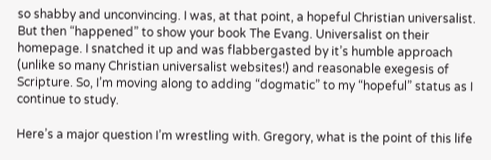so shabby and unconvincing. I was, at that point, a hopeful Christian universalist. But then “happened” to show your book The Evang. Universalist on their homepage. I snatched it up and was flabbergasted by it’s humble approach (unlike so many Christian universalist websites!) and reasonable exegesis of Scripture. So, I’m moving along to adding “dogmatic” to my “hopeful” status as I continue to study.

Here’s a major question I’m wrestling with. Gregory, what is the point of this life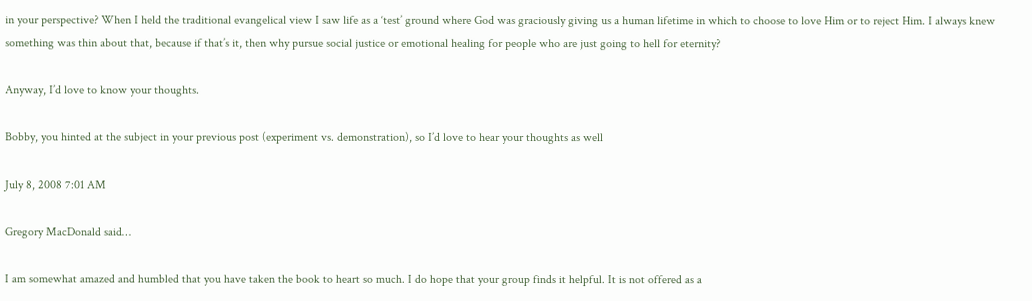in your perspective? When I held the traditional evangelical view I saw life as a ‘test’ ground where God was graciously giving us a human lifetime in which to choose to love Him or to reject Him. I always knew something was thin about that, because if that’s it, then why pursue social justice or emotional healing for people who are just going to hell for eternity?

Anyway, I’d love to know your thoughts.

Bobby, you hinted at the subject in your previous post (experiment vs. demonstration), so I’d love to hear your thoughts as well

July 8, 2008 7:01 AM

Gregory MacDonald said…

I am somewhat amazed and humbled that you have taken the book to heart so much. I do hope that your group finds it helpful. It is not offered as a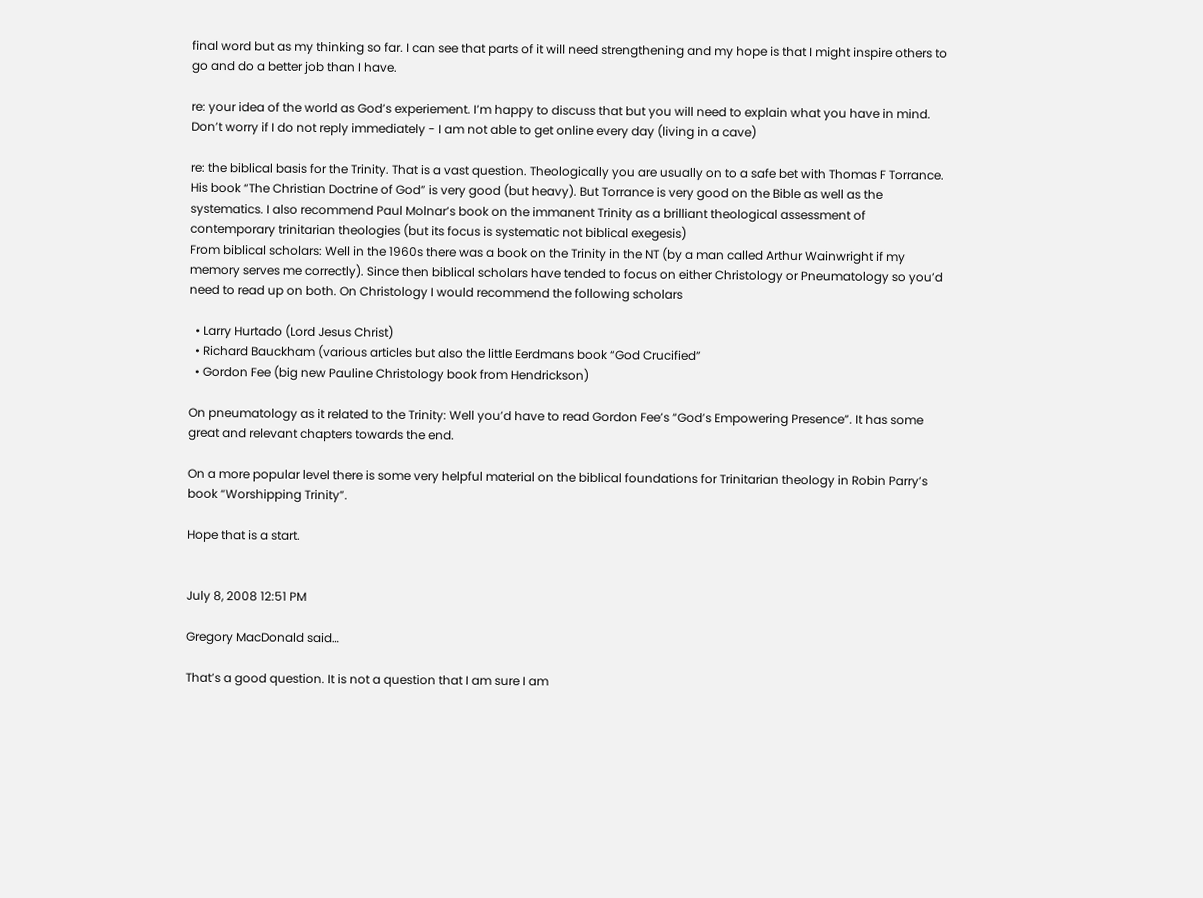final word but as my thinking so far. I can see that parts of it will need strengthening and my hope is that I might inspire others to go and do a better job than I have.

re: your idea of the world as God’s experiement. I’m happy to discuss that but you will need to explain what you have in mind. Don’t worry if I do not reply immediately - I am not able to get online every day (living in a cave)

re: the biblical basis for the Trinity. That is a vast question. Theologically you are usually on to a safe bet with Thomas F Torrance. His book “The Christian Doctrine of God” is very good (but heavy). But Torrance is very good on the Bible as well as the systematics. I also recommend Paul Molnar’s book on the immanent Trinity as a brilliant theological assessment of contemporary trinitarian theologies (but its focus is systematic not biblical exegesis)
From biblical scholars: Well in the 1960s there was a book on the Trinity in the NT (by a man called Arthur Wainwright if my memory serves me correctly). Since then biblical scholars have tended to focus on either Christology or Pneumatology so you’d need to read up on both. On Christology I would recommend the following scholars

  • Larry Hurtado (Lord Jesus Christ)
  • Richard Bauckham (various articles but also the little Eerdmans book “God Crucified”
  • Gordon Fee (big new Pauline Christology book from Hendrickson)

On pneumatology as it related to the Trinity: Well you’d have to read Gordon Fee’s “God’s Empowering Presence”. It has some great and relevant chapters towards the end.

On a more popular level there is some very helpful material on the biblical foundations for Trinitarian theology in Robin Parry’s book “Worshipping Trinity”.

Hope that is a start.


July 8, 2008 12:51 PM

Gregory MacDonald said…

That’s a good question. It is not a question that I am sure I am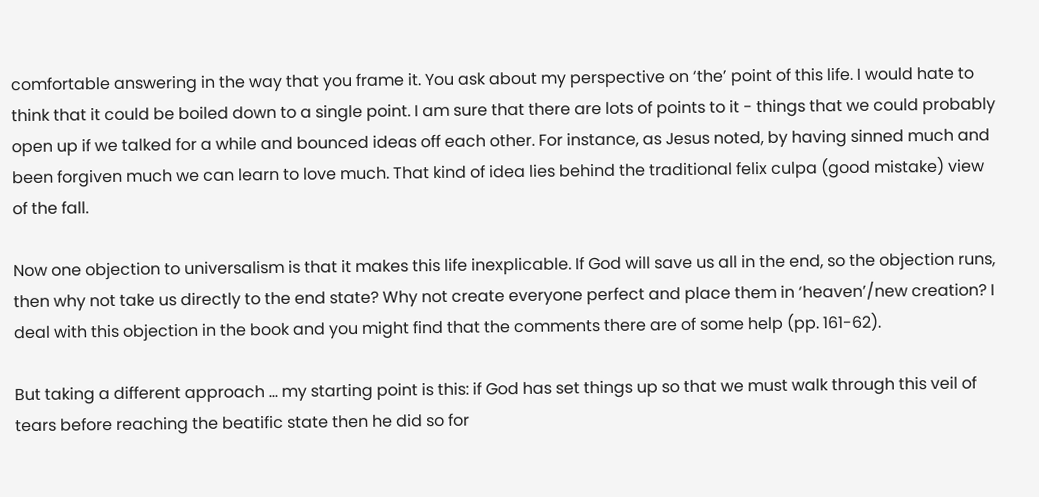comfortable answering in the way that you frame it. You ask about my perspective on ‘the’ point of this life. I would hate to think that it could be boiled down to a single point. I am sure that there are lots of points to it - things that we could probably open up if we talked for a while and bounced ideas off each other. For instance, as Jesus noted, by having sinned much and been forgiven much we can learn to love much. That kind of idea lies behind the traditional felix culpa (good mistake) view of the fall.

Now one objection to universalism is that it makes this life inexplicable. If God will save us all in the end, so the objection runs, then why not take us directly to the end state? Why not create everyone perfect and place them in ‘heaven’/new creation? I deal with this objection in the book and you might find that the comments there are of some help (pp. 161-62).

But taking a different approach … my starting point is this: if God has set things up so that we must walk through this veil of tears before reaching the beatific state then he did so for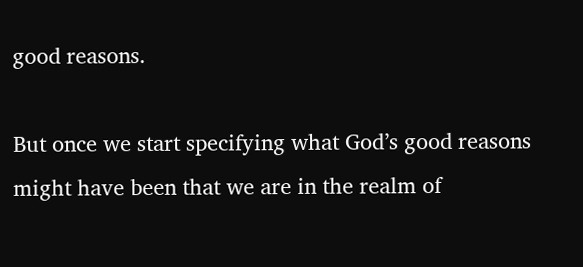good reasons.

But once we start specifying what God’s good reasons might have been that we are in the realm of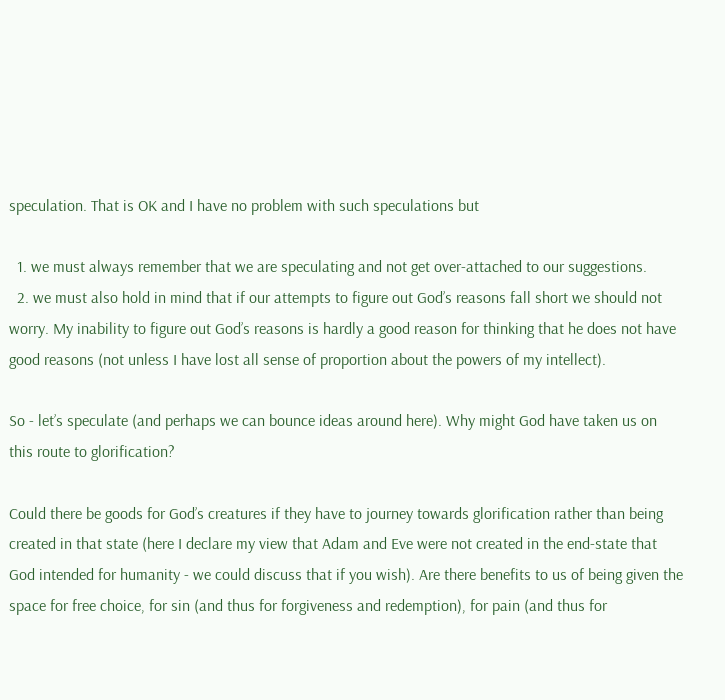speculation. That is OK and I have no problem with such speculations but

  1. we must always remember that we are speculating and not get over-attached to our suggestions.
  2. we must also hold in mind that if our attempts to figure out God’s reasons fall short we should not worry. My inability to figure out God’s reasons is hardly a good reason for thinking that he does not have good reasons (not unless I have lost all sense of proportion about the powers of my intellect).

So - let’s speculate (and perhaps we can bounce ideas around here). Why might God have taken us on this route to glorification?

Could there be goods for God’s creatures if they have to journey towards glorification rather than being created in that state (here I declare my view that Adam and Eve were not created in the end-state that God intended for humanity - we could discuss that if you wish). Are there benefits to us of being given the space for free choice, for sin (and thus for forgiveness and redemption), for pain (and thus for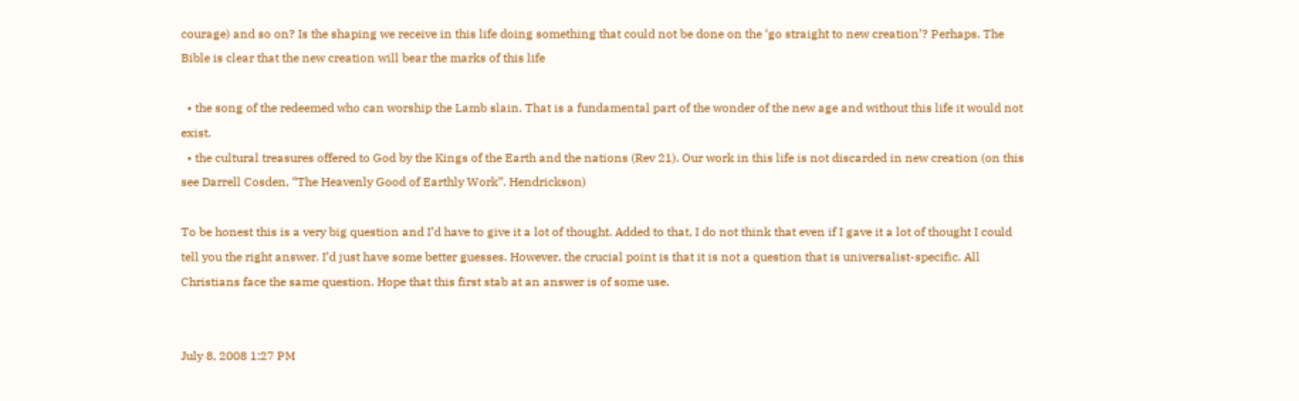courage) and so on? Is the shaping we receive in this life doing something that could not be done on the ‘go straight to new creation’? Perhaps. The Bible is clear that the new creation will bear the marks of this life

  • the song of the redeemed who can worship the Lamb slain. That is a fundamental part of the wonder of the new age and without this life it would not exist.
  • the cultural treasures offered to God by the Kings of the Earth and the nations (Rev 21). Our work in this life is not discarded in new creation (on this see Darrell Cosden, “The Heavenly Good of Earthly Work”. Hendrickson)

To be honest this is a very big question and I’d have to give it a lot of thought. Added to that, I do not think that even if I gave it a lot of thought I could tell you the right answer. I’d just have some better guesses. However, the crucial point is that it is not a question that is universalist-specific. All Christians face the same question. Hope that this first stab at an answer is of some use.


July 8, 2008 1:27 PM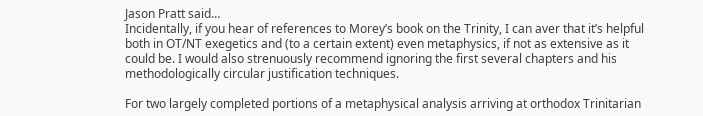Jason Pratt said…
Incidentally, if you hear of references to Morey’s book on the Trinity, I can aver that it’s helpful both in OT/NT exegetics and (to a certain extent) even metaphysics, if not as extensive as it could be. I would also strenuously recommend ignoring the first several chapters and his methodologically circular justification techniques.

For two largely completed portions of a metaphysical analysis arriving at orthodox Trinitarian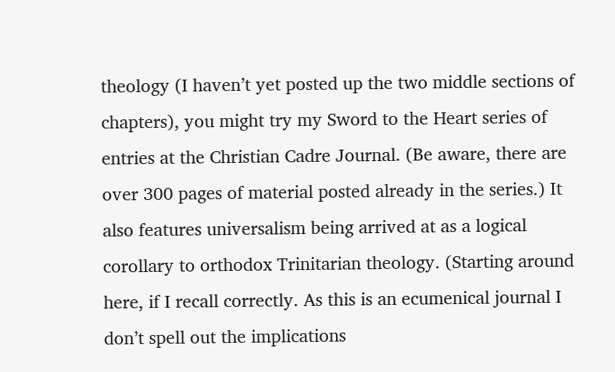theology (I haven’t yet posted up the two middle sections of chapters), you might try my Sword to the Heart series of entries at the Christian Cadre Journal. (Be aware, there are over 300 pages of material posted already in the series.) It also features universalism being arrived at as a logical corollary to orthodox Trinitarian theology. (Starting around here, if I recall correctly. As this is an ecumenical journal I don’t spell out the implications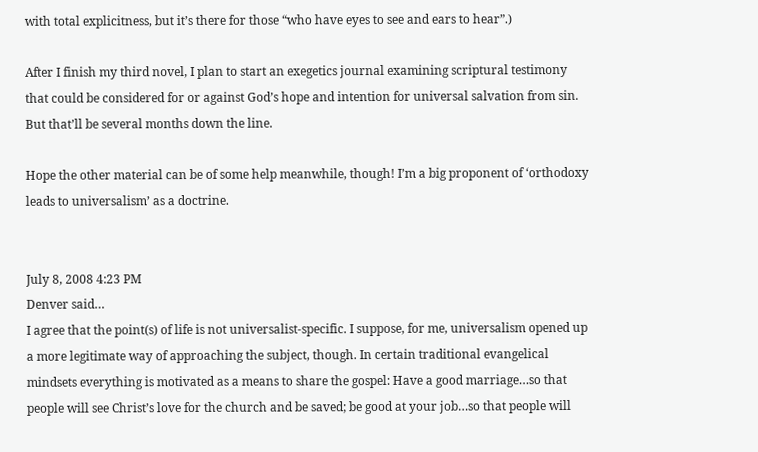with total explicitness, but it’s there for those “who have eyes to see and ears to hear”.)

After I finish my third novel, I plan to start an exegetics journal examining scriptural testimony that could be considered for or against God’s hope and intention for universal salvation from sin. But that’ll be several months down the line.

Hope the other material can be of some help meanwhile, though! I’m a big proponent of ‘orthodoxy leads to universalism’ as a doctrine.


July 8, 2008 4:23 PM
Denver said…
I agree that the point(s) of life is not universalist-specific. I suppose, for me, universalism opened up a more legitimate way of approaching the subject, though. In certain traditional evangelical mindsets everything is motivated as a means to share the gospel: Have a good marriage…so that people will see Christ’s love for the church and be saved; be good at your job…so that people will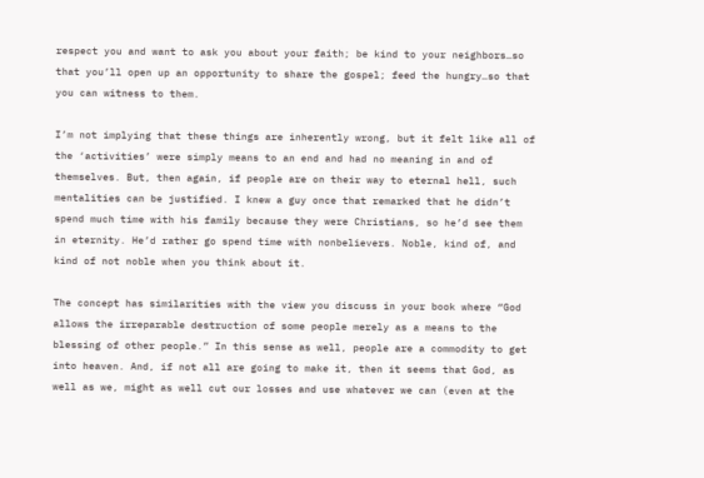respect you and want to ask you about your faith; be kind to your neighbors…so that you’ll open up an opportunity to share the gospel; feed the hungry…so that you can witness to them.

I’m not implying that these things are inherently wrong, but it felt like all of the ‘activities’ were simply means to an end and had no meaning in and of themselves. But, then again, if people are on their way to eternal hell, such mentalities can be justified. I knew a guy once that remarked that he didn’t spend much time with his family because they were Christians, so he’d see them in eternity. He’d rather go spend time with nonbelievers. Noble, kind of, and kind of not noble when you think about it.

The concept has similarities with the view you discuss in your book where “God allows the irreparable destruction of some people merely as a means to the blessing of other people.” In this sense as well, people are a commodity to get into heaven. And, if not all are going to make it, then it seems that God, as well as we, might as well cut our losses and use whatever we can (even at the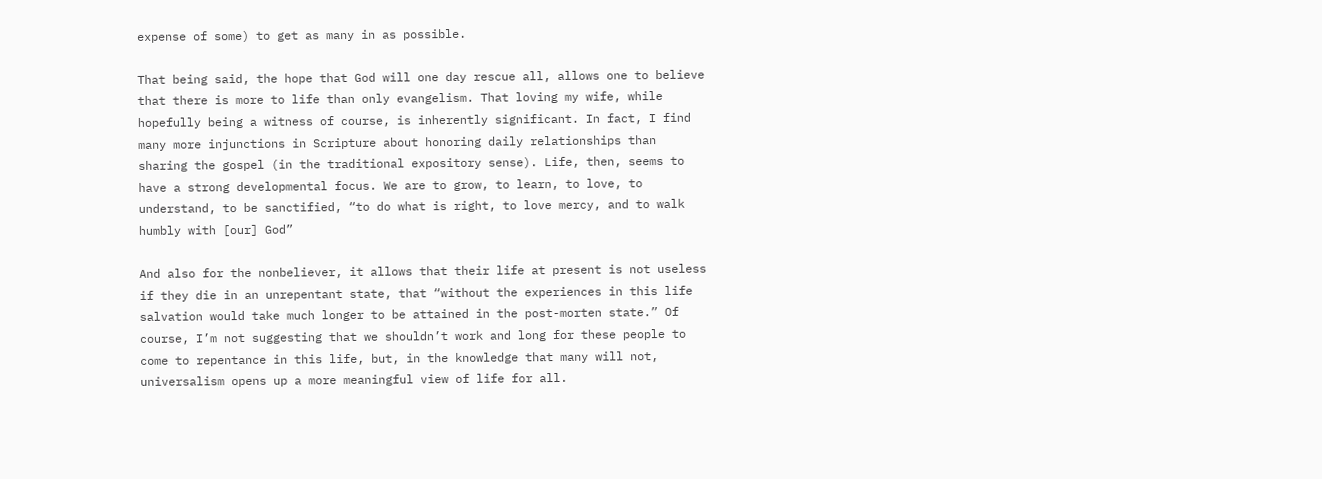expense of some) to get as many in as possible.

That being said, the hope that God will one day rescue all, allows one to believe that there is more to life than only evangelism. That loving my wife, while hopefully being a witness of course, is inherently significant. In fact, I find many more injunctions in Scripture about honoring daily relationships than sharing the gospel (in the traditional expository sense). Life, then, seems to have a strong developmental focus. We are to grow, to learn, to love, to understand, to be sanctified, “to do what is right, to love mercy, and to walk humbly with [our] God”

And also for the nonbeliever, it allows that their life at present is not useless if they die in an unrepentant state, that “without the experiences in this life salvation would take much longer to be attained in the post-morten state.” Of course, I’m not suggesting that we shouldn’t work and long for these people to come to repentance in this life, but, in the knowledge that many will not, universalism opens up a more meaningful view of life for all.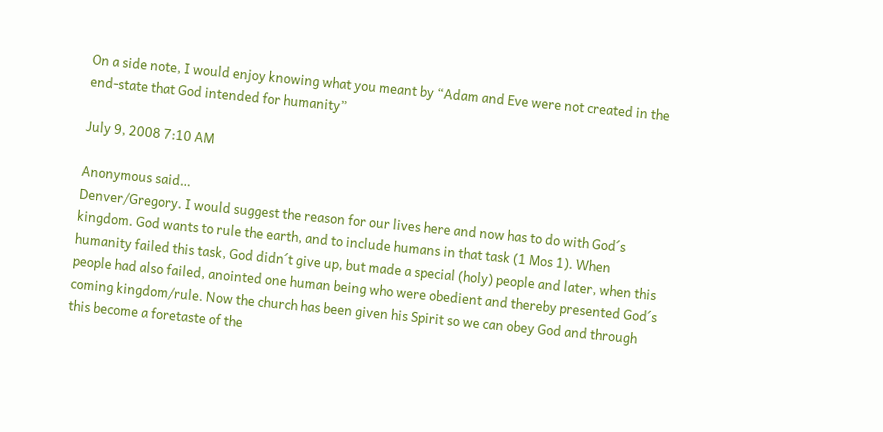On a side note, I would enjoy knowing what you meant by “Adam and Eve were not created in the end-state that God intended for humanity”

July 9, 2008 7:10 AM

Anonymous said…
Denver/Gregory. I would suggest the reason for our lives here and now has to do with God´s kingdom. God wants to rule the earth, and to include humans in that task (1 Mos 1). When humanity failed this task, God didn´t give up, but made a special (holy) people and later, when this people had also failed, anointed one human being who were obedient and thereby presented God´s coming kingdom/rule. Now the church has been given his Spirit so we can obey God and through this become a foretaste of the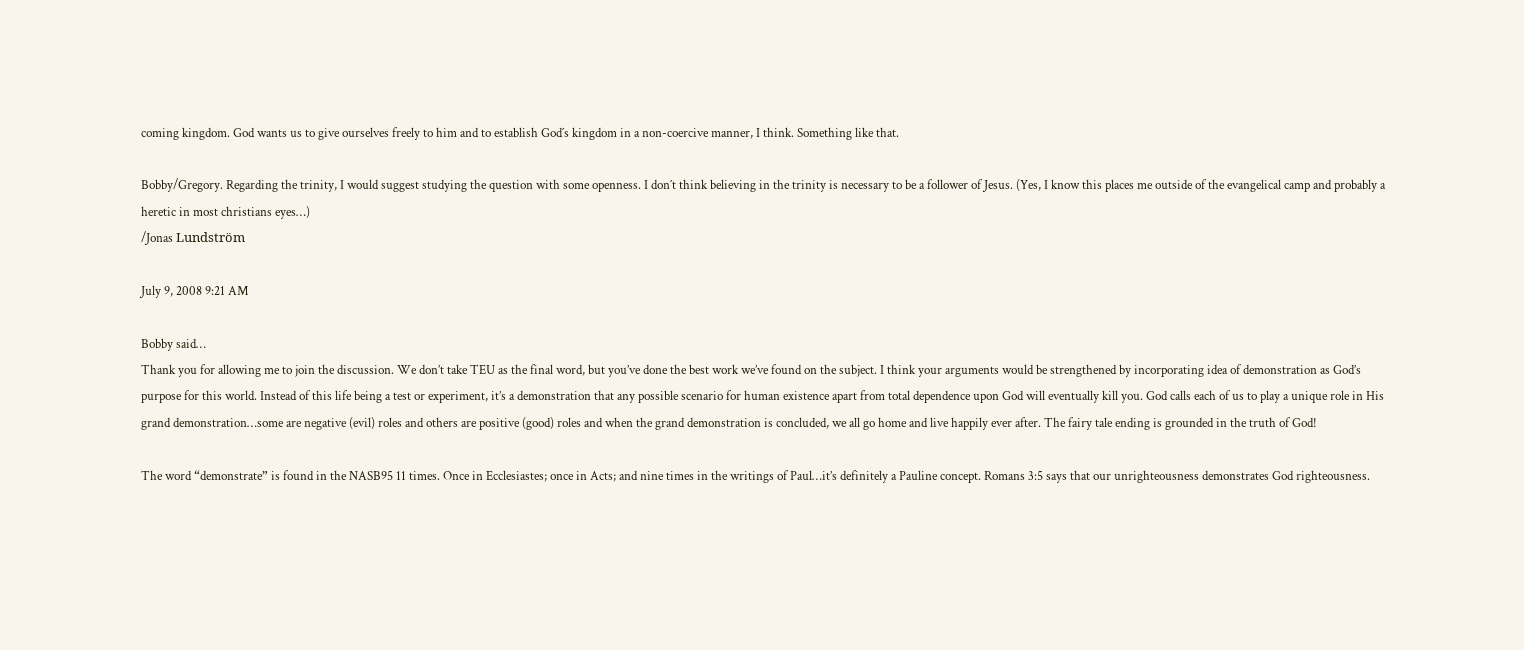coming kingdom. God wants us to give ourselves freely to him and to establish God´s kingdom in a non-coercive manner, I think. Something like that.

Bobby/Gregory. Regarding the trinity, I would suggest studying the question with some openness. I don´t think believing in the trinity is necessary to be a follower of Jesus. (Yes, I know this places me outside of the evangelical camp and probably a heretic in most christians eyes…)
/Jonas Lundström

July 9, 2008 9:21 AM

Bobby said…
Thank you for allowing me to join the discussion. We don’t take TEU as the final word, but you’ve done the best work we’ve found on the subject. I think your arguments would be strengthened by incorporating idea of demonstration as God’s purpose for this world. Instead of this life being a test or experiment, it’s a demonstration that any possible scenario for human existence apart from total dependence upon God will eventually kill you. God calls each of us to play a unique role in His grand demonstration…some are negative (evil) roles and others are positive (good) roles and when the grand demonstration is concluded, we all go home and live happily ever after. The fairy tale ending is grounded in the truth of God!

The word “demonstrate” is found in the NASB95 11 times. Once in Ecclesiastes; once in Acts; and nine times in the writings of Paul…it’s definitely a Pauline concept. Romans 3:5 says that our unrighteousness demonstrates God righteousness.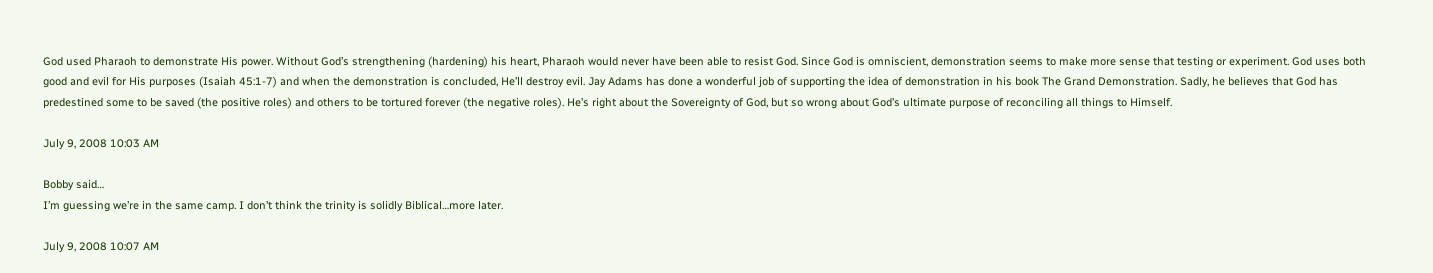God used Pharaoh to demonstrate His power. Without God’s strengthening (hardening) his heart, Pharaoh would never have been able to resist God. Since God is omniscient, demonstration seems to make more sense that testing or experiment. God uses both good and evil for His purposes (Isaiah 45:1-7) and when the demonstration is concluded, He’ll destroy evil. Jay Adams has done a wonderful job of supporting the idea of demonstration in his book The Grand Demonstration. Sadly, he believes that God has predestined some to be saved (the positive roles) and others to be tortured forever (the negative roles). He’s right about the Sovereignty of God, but so wrong about God’s ultimate purpose of reconciling all things to Himself.

July 9, 2008 10:03 AM

Bobby said…
I’m guessing we’re in the same camp. I don’t think the trinity is solidly Biblical…more later.

July 9, 2008 10:07 AM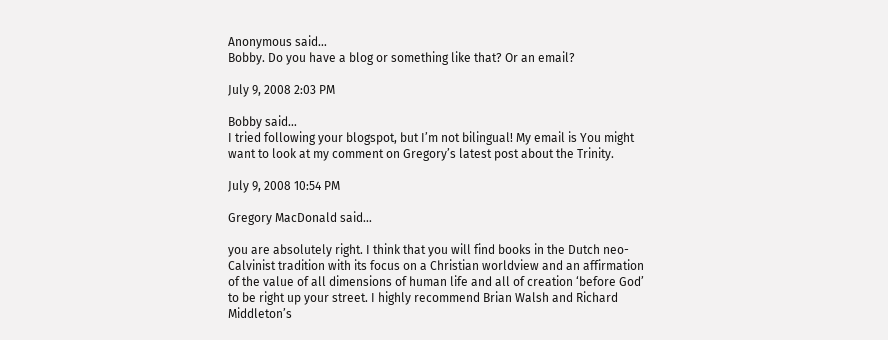Anonymous said…
Bobby. Do you have a blog or something like that? Or an email?

July 9, 2008 2:03 PM

Bobby said…
I tried following your blogspot, but I’m not bilingual! My email is You might want to look at my comment on Gregory’s latest post about the Trinity.

July 9, 2008 10:54 PM

Gregory MacDonald said…

you are absolutely right. I think that you will find books in the Dutch neo-Calvinist tradition with its focus on a Christian worldview and an affirmation of the value of all dimensions of human life and all of creation ‘before God’ to be right up your street. I highly recommend Brian Walsh and Richard Middleton’s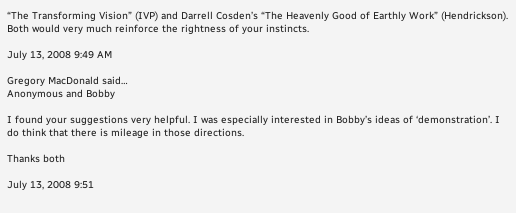“The Transforming Vision” (IVP) and Darrell Cosden’s “The Heavenly Good of Earthly Work” (Hendrickson). Both would very much reinforce the rightness of your instincts.

July 13, 2008 9:49 AM

Gregory MacDonald said…
Anonymous and Bobby

I found your suggestions very helpful. I was especially interested in Bobby’s ideas of ‘demonstration’. I do think that there is mileage in those directions.

Thanks both

July 13, 2008 9:51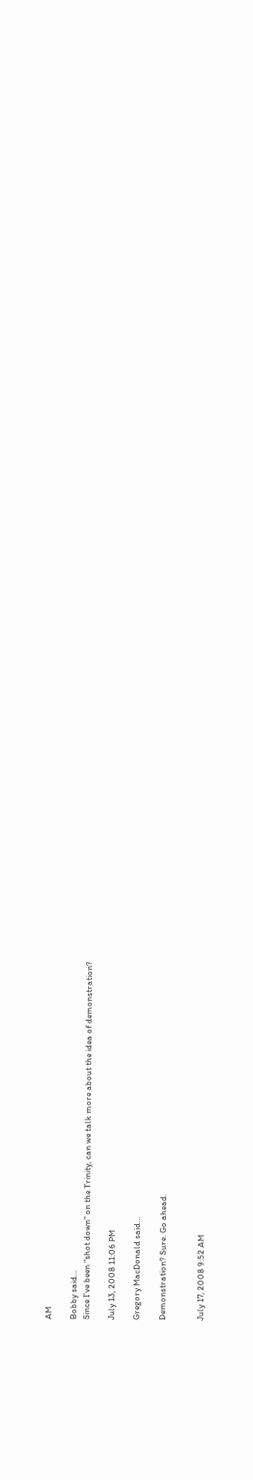AM

Bobby said…
Since I’ve been “shot down” on the Trinity, can we talk more about the idea of demonstration?

July 13, 2008 11:06 PM

Gregory MacDonald said…

Demonstration? Sure. Go ahead.


July 17, 2008 9:52 AM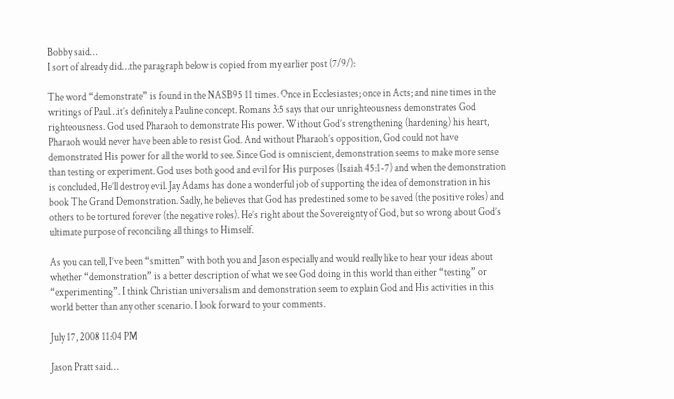Bobby said…
I sort of already did…the paragraph below is copied from my earlier post (7/9/):

The word “demonstrate” is found in the NASB95 11 times. Once in Ecclesiastes; once in Acts; and nine times in the writings of Paul…it’s definitely a Pauline concept. Romans 3:5 says that our unrighteousness demonstrates God righteousness. God used Pharaoh to demonstrate His power. Without God’s strengthening (hardening) his heart, Pharaoh would never have been able to resist God. And without Pharaoh’s opposition, God could not have demonstrated His power for all the world to see. Since God is omniscient, demonstration seems to make more sense than testing or experiment. God uses both good and evil for His purposes (Isaiah 45:1-7) and when the demonstration is concluded, He’ll destroy evil. Jay Adams has done a wonderful job of supporting the idea of demonstration in his book The Grand Demonstration. Sadly, he believes that God has predestined some to be saved (the positive roles) and others to be tortured forever (the negative roles). He’s right about the Sovereignty of God, but so wrong about God’s ultimate purpose of reconciling all things to Himself.

As you can tell, I’ve been “smitten” with both you and Jason especially and would really like to hear your ideas about whether “demonstration” is a better description of what we see God doing in this world than either “testing” or “experimenting”. I think Christian universalism and demonstration seem to explain God and His activities in this world better than any other scenario. I look forward to your comments.

July 17, 2008 11:04 PM

Jason Pratt said…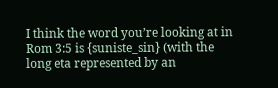I think the word you’re looking at in Rom 3:5 is {suniste_sin} (with the long eta represented by an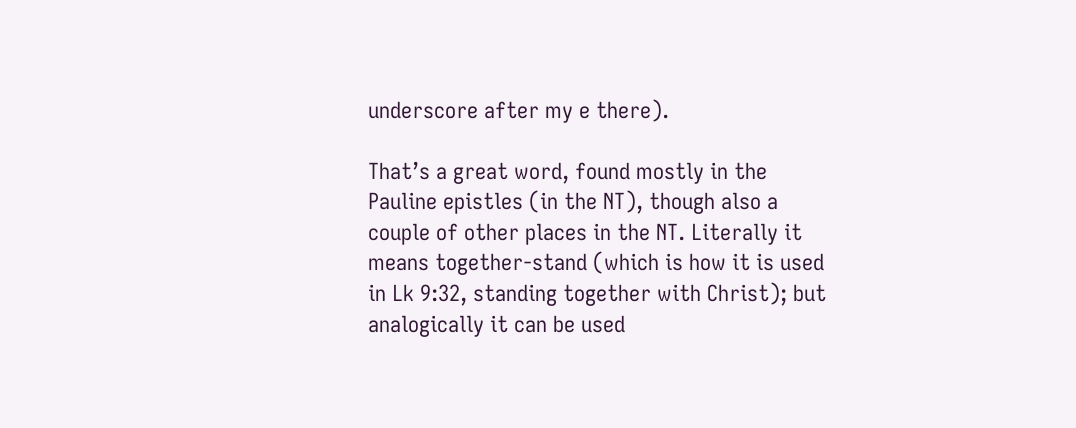underscore after my e there).

That’s a great word, found mostly in the Pauline epistles (in the NT), though also a couple of other places in the NT. Literally it means together-stand (which is how it is used in Lk 9:32, standing together with Christ); but analogically it can be used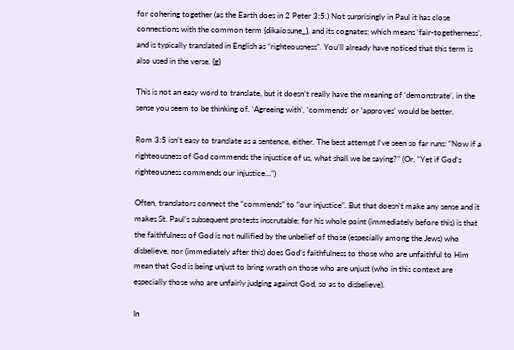for cohering together (as the Earth does in 2 Peter 3:5.) Not surprisingly in Paul it has close connections with the common term {dikaiosune_}, and its cognates; which means ‘fair-togetherness’, and is typically translated in English as “righteousness”. You’ll already have noticed that this term is also used in the verse. {g}

This is not an easy word to translate, but it doesn’t really have the meaning of ‘demonstrate’, in the sense you seem to be thinking of. ‘Agreeing with’, ‘commends’ or ‘approves’ would be better.

Rom 3:5 isn’t easy to translate as a sentence, either. The best attempt I’ve seen so far runs: “Now if a righteousness of God commends the injustice of us, what shall we be saying?” (Or, “Yet if God’s righteousness commends our injustice…”)

Often, translators connect the “commends” to “our injustice”. But that doesn’t make any sense and it makes St. Paul’s subsequent protests inscrutable; for his whole point (immediately before this) is that the faithfulness of God is not nullified by the unbelief of those (especially among the Jews) who disbelieve, nor (immediately after this) does God’s faithfulness to those who are unfaithful to Him mean that God is being unjust to bring wrath on those who are unjust (who in this context are especially those who are unfairly judging against God, so as to disbelieve).

In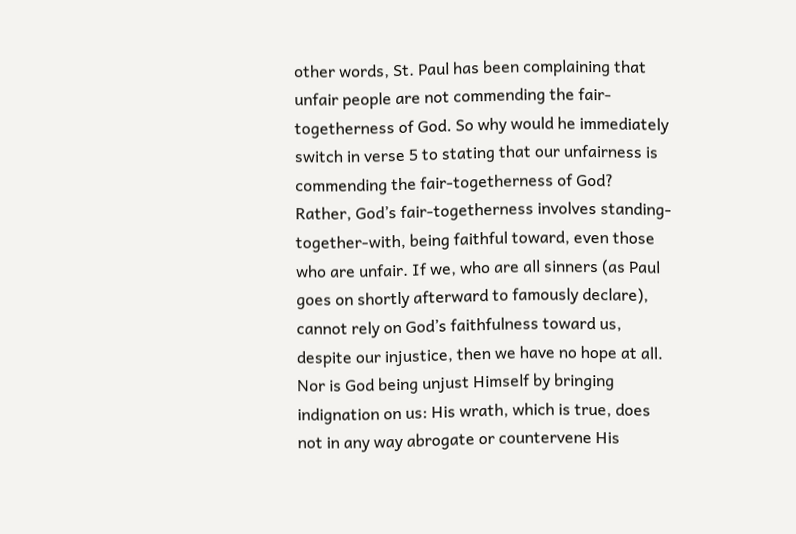other words, St. Paul has been complaining that unfair people are not commending the fair-togetherness of God. So why would he immediately switch in verse 5 to stating that our unfairness is commending the fair-togetherness of God? Rather, God’s fair-togetherness involves standing-together-with, being faithful toward, even those who are unfair. If we, who are all sinners (as Paul goes on shortly afterward to famously declare), cannot rely on God’s faithfulness toward us, despite our injustice, then we have no hope at all. Nor is God being unjust Himself by bringing indignation on us: His wrath, which is true, does not in any way abrogate or countervene His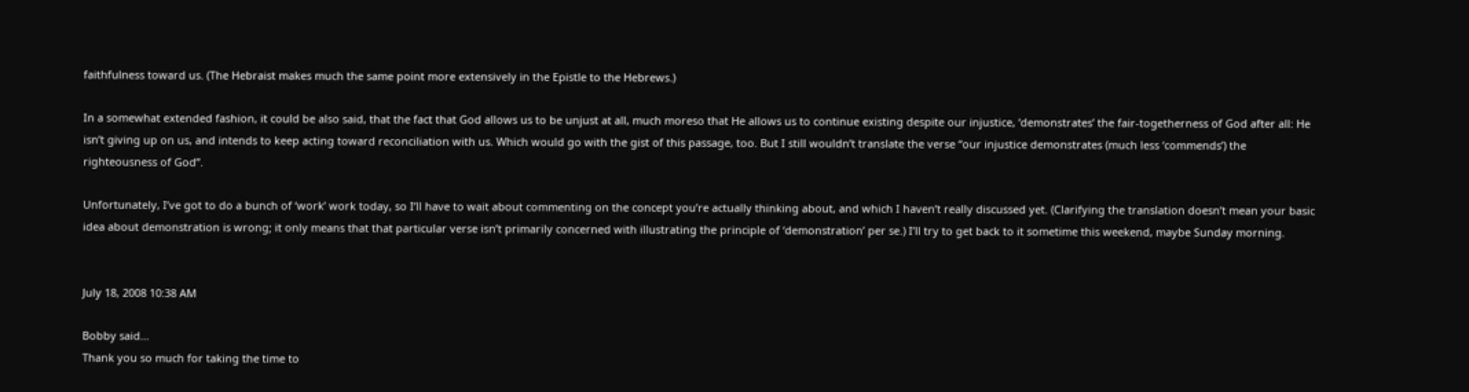faithfulness toward us. (The Hebraist makes much the same point more extensively in the Epistle to the Hebrews.)

In a somewhat extended fashion, it could be also said, that the fact that God allows us to be unjust at all, much moreso that He allows us to continue existing despite our injustice, ‘demonstrates’ the fair-togetherness of God after all: He isn’t giving up on us, and intends to keep acting toward reconciliation with us. Which would go with the gist of this passage, too. But I still wouldn’t translate the verse “our injustice demonstrates (much less ‘commends’) the righteousness of God”.

Unfortunately, I’ve got to do a bunch of ‘work’ work today, so I’ll have to wait about commenting on the concept you’re actually thinking about, and which I haven’t really discussed yet. (Clarifying the translation doesn’t mean your basic idea about demonstration is wrong; it only means that that particular verse isn’t primarily concerned with illustrating the principle of ‘demonstration’ per se.) I’ll try to get back to it sometime this weekend, maybe Sunday morning.


July 18, 2008 10:38 AM

Bobby said…
Thank you so much for taking the time to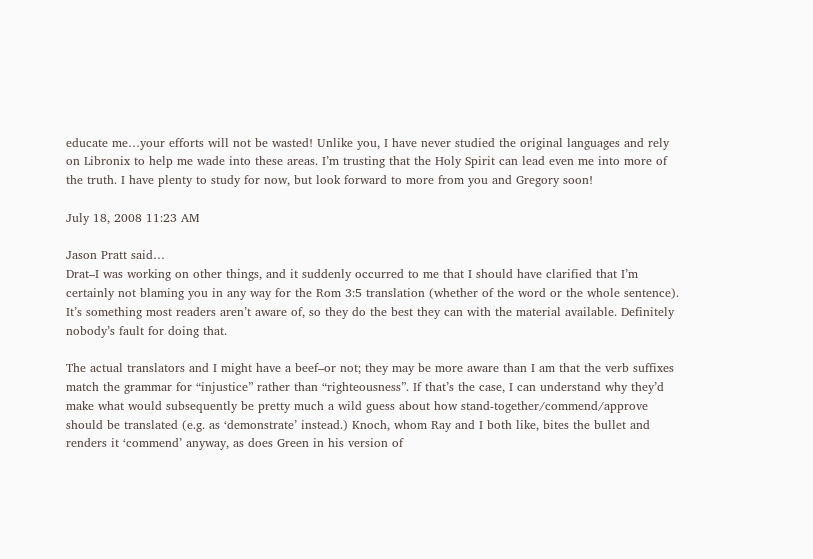educate me…your efforts will not be wasted! Unlike you, I have never studied the original languages and rely on Libronix to help me wade into these areas. I’m trusting that the Holy Spirit can lead even me into more of the truth. I have plenty to study for now, but look forward to more from you and Gregory soon!

July 18, 2008 11:23 AM

Jason Pratt said…
Drat–I was working on other things, and it suddenly occurred to me that I should have clarified that I’m certainly not blaming you in any way for the Rom 3:5 translation (whether of the word or the whole sentence). It’s something most readers aren’t aware of, so they do the best they can with the material available. Definitely nobody’s fault for doing that.

The actual translators and I might have a beef–or not; they may be more aware than I am that the verb suffixes match the grammar for “injustice” rather than “righteousness”. If that’s the case, I can understand why they’d make what would subsequently be pretty much a wild guess about how stand-together/commend/approve should be translated (e.g. as ‘demonstrate’ instead.) Knoch, whom Ray and I both like, bites the bullet and renders it ‘commend’ anyway, as does Green in his version of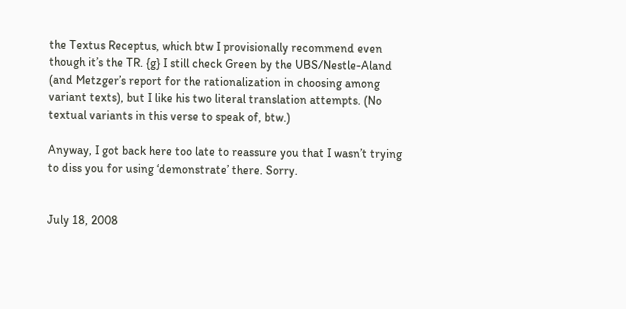the Textus Receptus, which btw I provisionally recommend even though it’s the TR. {g} I still check Green by the UBS/Nestle-Aland (and Metzger’s report for the rationalization in choosing among variant texts), but I like his two literal translation attempts. (No textual variants in this verse to speak of, btw.)

Anyway, I got back here too late to reassure you that I wasn’t trying to diss you for using ‘demonstrate’ there. Sorry.


July 18, 2008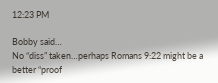12:23 PM

Bobby said…
No “diss” taken…perhaps Romans 9:22 might be a better “proof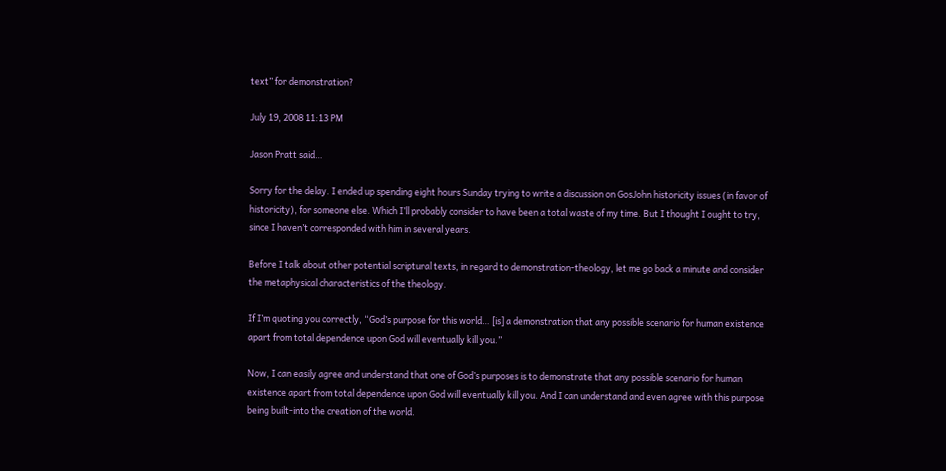text” for demonstration?

July 19, 2008 11:13 PM

Jason Pratt said…

Sorry for the delay. I ended up spending eight hours Sunday trying to write a discussion on GosJohn historicity issues (in favor of historicity), for someone else. Which I’ll probably consider to have been a total waste of my time. But I thought I ought to try, since I haven’t corresponded with him in several years.

Before I talk about other potential scriptural texts, in regard to demonstration-theology, let me go back a minute and consider the metaphysical characteristics of the theology.

If I’m quoting you correctly, “God’s purpose for this world… [is] a demonstration that any possible scenario for human existence apart from total dependence upon God will eventually kill you.”

Now, I can easily agree and understand that one of God’s purposes is to demonstrate that any possible scenario for human existence apart from total dependence upon God will eventually kill you. And I can understand and even agree with this purpose being built-into the creation of the world.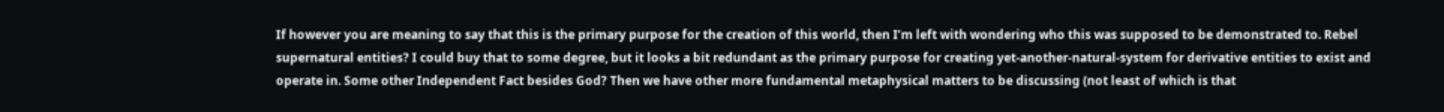If however you are meaning to say that this is the primary purpose for the creation of this world, then I’m left with wondering who this was supposed to be demonstrated to. Rebel supernatural entities? I could buy that to some degree, but it looks a bit redundant as the primary purpose for creating yet-another-natural-system for derivative entities to exist and operate in. Some other Independent Fact besides God? Then we have other more fundamental metaphysical matters to be discussing (not least of which is that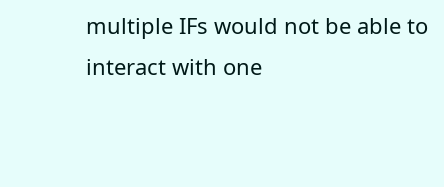multiple IFs would not be able to interact with one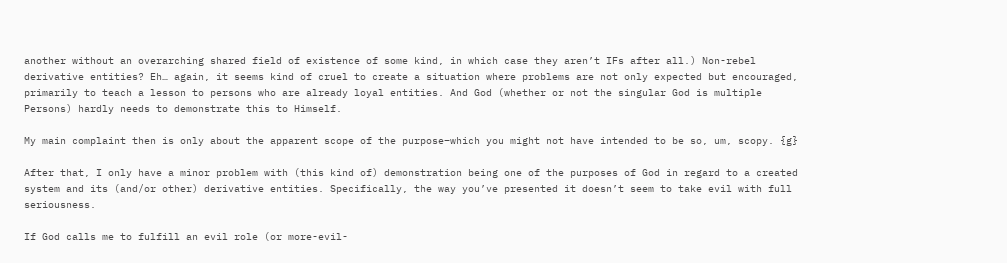another without an overarching shared field of existence of some kind, in which case they aren’t IFs after all.) Non-rebel derivative entities? Eh… again, it seems kind of cruel to create a situation where problems are not only expected but encouraged, primarily to teach a lesson to persons who are already loyal entities. And God (whether or not the singular God is multiple Persons) hardly needs to demonstrate this to Himself.

My main complaint then is only about the apparent scope of the purpose–which you might not have intended to be so, um, scopy. {g}

After that, I only have a minor problem with (this kind of) demonstration being one of the purposes of God in regard to a created system and its (and/or other) derivative entities. Specifically, the way you’ve presented it doesn’t seem to take evil with full seriousness.

If God calls me to fulfill an evil role (or more-evil-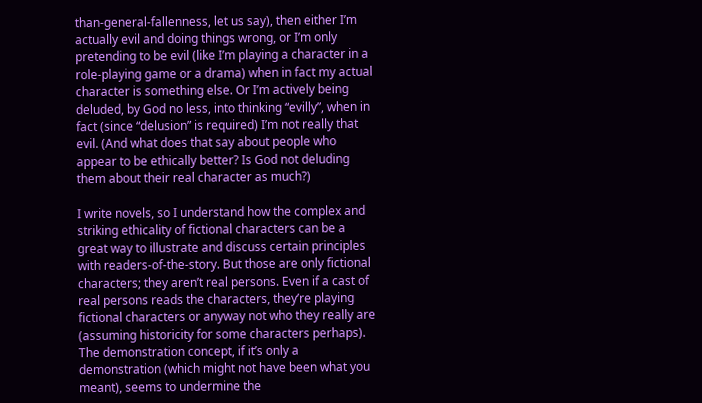than-general-fallenness, let us say), then either I’m actually evil and doing things wrong, or I’m only pretending to be evil (like I’m playing a character in a role-playing game or a drama) when in fact my actual character is something else. Or I’m actively being deluded, by God no less, into thinking “evilly”, when in fact (since “delusion” is required) I’m not really that evil. (And what does that say about people who appear to be ethically better? Is God not deluding them about their real character as much?)

I write novels, so I understand how the complex and striking ethicality of fictional characters can be a great way to illustrate and discuss certain principles with readers-of-the-story. But those are only fictional characters; they aren’t real persons. Even if a cast of real persons reads the characters, they’re playing fictional characters or anyway not who they really are (assuming historicity for some characters perhaps). The demonstration concept, if it’s only a demonstration (which might not have been what you meant), seems to undermine the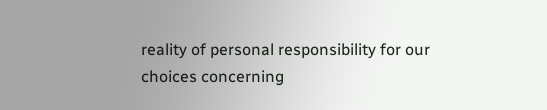reality of personal responsibility for our choices concerning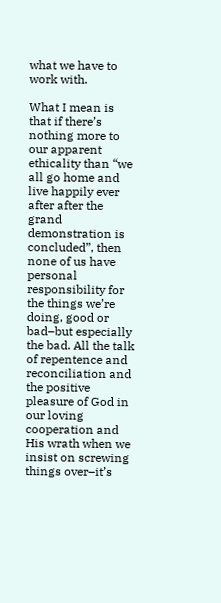what we have to work with.

What I mean is that if there’s nothing more to our apparent ethicality than “we all go home and live happily ever after after the grand demonstration is concluded”, then none of us have personal responsibility for the things we’re doing, good or bad–but especially the bad. All the talk of repentence and reconciliation and the positive pleasure of God in our loving cooperation and His wrath when we insist on screwing things over–it’s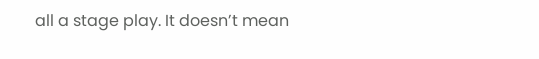all a stage play. It doesn’t mean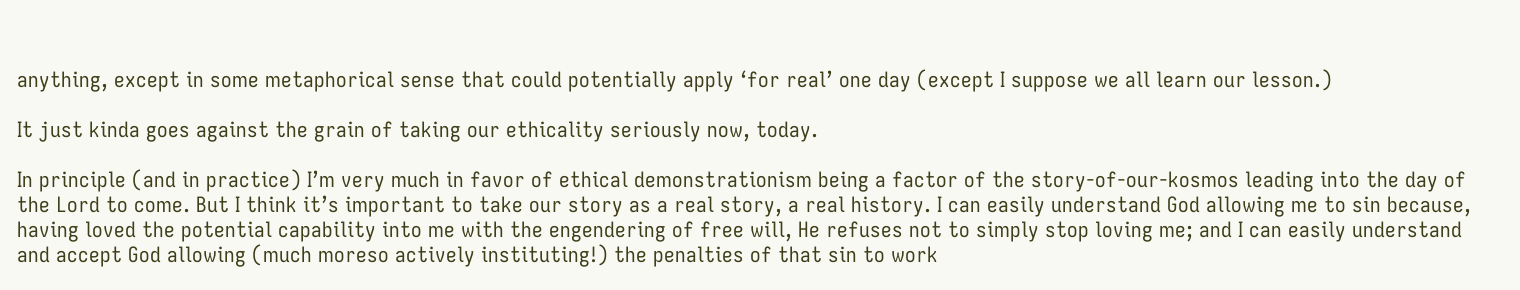anything, except in some metaphorical sense that could potentially apply ‘for real’ one day (except I suppose we all learn our lesson.)

It just kinda goes against the grain of taking our ethicality seriously now, today.

In principle (and in practice) I’m very much in favor of ethical demonstrationism being a factor of the story-of-our-kosmos leading into the day of the Lord to come. But I think it’s important to take our story as a real story, a real history. I can easily understand God allowing me to sin because, having loved the potential capability into me with the engendering of free will, He refuses not to simply stop loving me; and I can easily understand and accept God allowing (much moreso actively instituting!) the penalties of that sin to work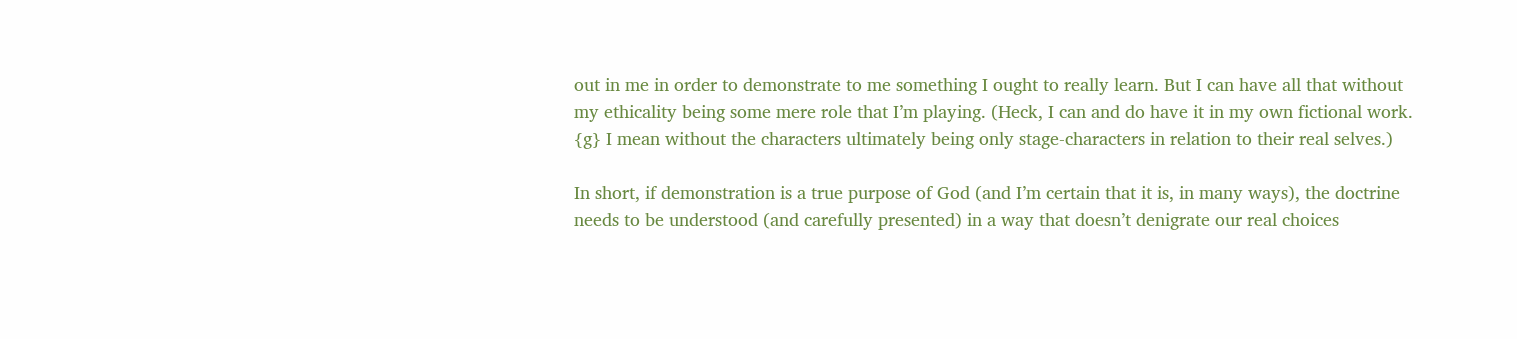out in me in order to demonstrate to me something I ought to really learn. But I can have all that without my ethicality being some mere role that I’m playing. (Heck, I can and do have it in my own fictional work. {g} I mean without the characters ultimately being only stage-characters in relation to their real selves.)

In short, if demonstration is a true purpose of God (and I’m certain that it is, in many ways), the doctrine needs to be understood (and carefully presented) in a way that doesn’t denigrate our real choices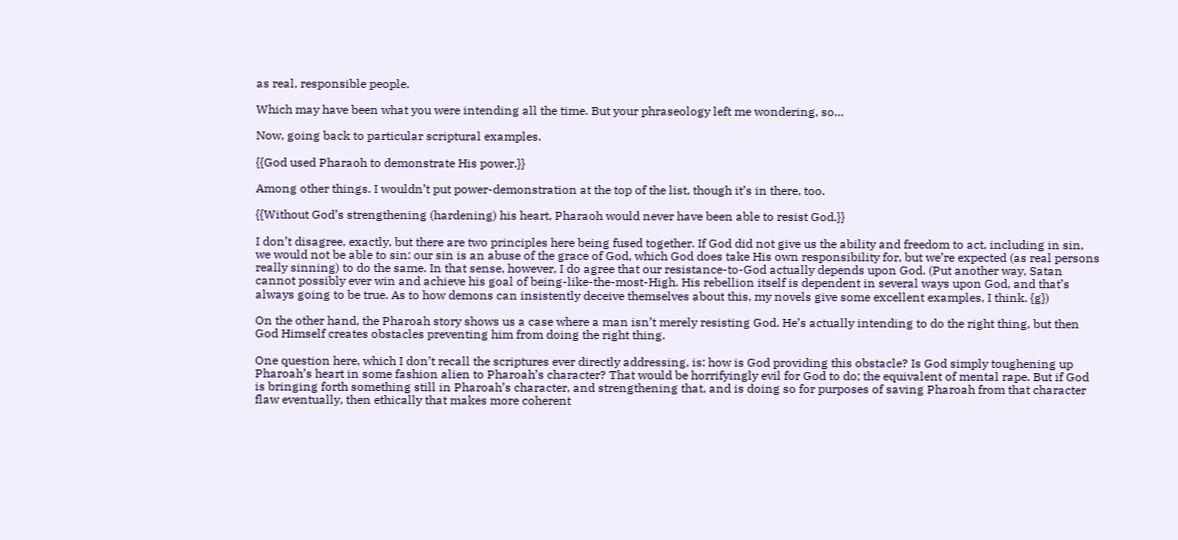as real, responsible people.

Which may have been what you were intending all the time. But your phraseology left me wondering, so…

Now, going back to particular scriptural examples.

{{God used Pharaoh to demonstrate His power.}}

Among other things. I wouldn’t put power-demonstration at the top of the list, though it’s in there, too.

{{Without God’s strengthening (hardening) his heart, Pharaoh would never have been able to resist God.}}

I don’t disagree, exactly, but there are two principles here being fused together. If God did not give us the ability and freedom to act, including in sin, we would not be able to sin: our sin is an abuse of the grace of God, which God does take His own responsibility for, but we’re expected (as real persons really sinning) to do the same. In that sense, however, I do agree that our resistance-to-God actually depends upon God. (Put another way, Satan cannot possibly ever win and achieve his goal of being-like-the-most-High. His rebellion itself is dependent in several ways upon God, and that’s always going to be true. As to how demons can insistently deceive themselves about this, my novels give some excellent examples, I think. {g})

On the other hand, the Pharoah story shows us a case where a man isn’t merely resisting God. He’s actually intending to do the right thing, but then God Himself creates obstacles preventing him from doing the right thing.

One question here, which I don’t recall the scriptures ever directly addressing, is: how is God providing this obstacle? Is God simply toughening up Pharoah’s heart in some fashion alien to Pharoah’s character? That would be horrifyingly evil for God to do; the equivalent of mental rape. But if God is bringing forth something still in Pharoah’s character, and strengthening that, and is doing so for purposes of saving Pharoah from that character flaw eventually, then ethically that makes more coherent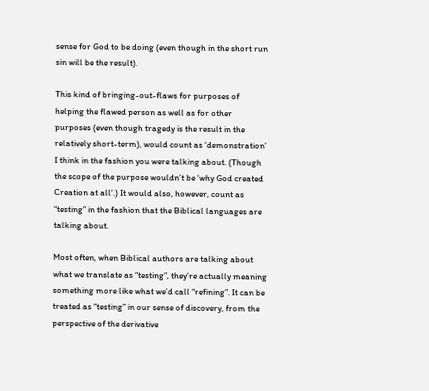sense for God to be doing (even though in the short run sin will be the result).

This kind of bringing-out-flaws for purposes of helping the flawed person as well as for other purposes (even though tragedy is the result in the relatively short-term), would count as ‘demonstration’ I think in the fashion you were talking about. (Though the scope of the purpose wouldn’t be ‘why God created Creation at all’.) It would also, however, count as “testing” in the fashion that the Biblical languages are talking about.

Most often, when Biblical authors are talking about what we translate as “testing”, they’re actually meaning something more like what we’d call “refining”. It can be treated as “testing” in our sense of discovery, from the perspective of the derivative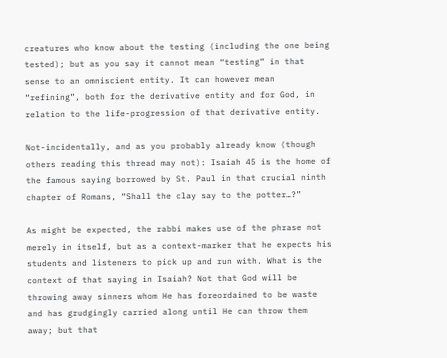creatures who know about the testing (including the one being tested); but as you say it cannot mean “testing” in that sense to an omniscient entity. It can however mean “refining”, both for the derivative entity and for God, in relation to the life-progression of that derivative entity.

Not-incidentally, and as you probably already know (though others reading this thread may not): Isaiah 45 is the home of the famous saying borrowed by St. Paul in that crucial ninth chapter of Romans, “Shall the clay say to the potter…?”

As might be expected, the rabbi makes use of the phrase not merely in itself, but as a context-marker that he expects his students and listeners to pick up and run with. What is the context of that saying in Isaiah? Not that God will be throwing away sinners whom He has foreordained to be waste and has grudgingly carried along until He can throw them away; but that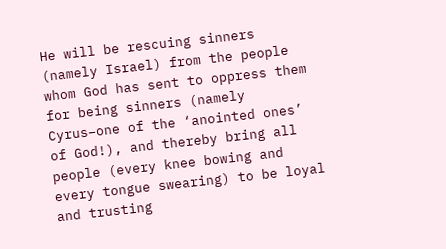He will be rescuing sinners (namely Israel) from the people whom God has sent to oppress them for being sinners (namely Cyrus–one of the ‘anointed ones’ of God!), and thereby bring all people (every knee bowing and every tongue swearing) to be loyal and trusting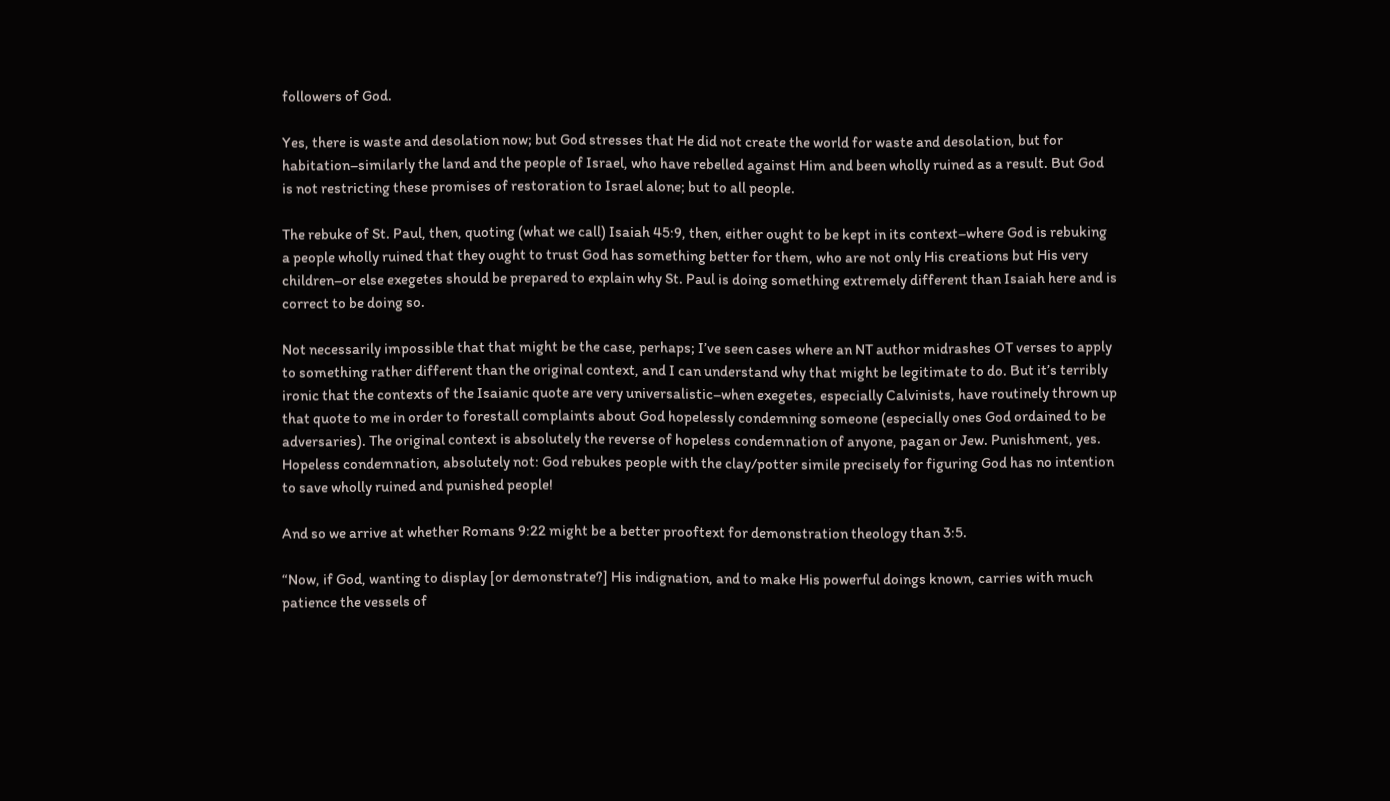followers of God.

Yes, there is waste and desolation now; but God stresses that He did not create the world for waste and desolation, but for habitation–similarly the land and the people of Israel, who have rebelled against Him and been wholly ruined as a result. But God is not restricting these promises of restoration to Israel alone; but to all people.

The rebuke of St. Paul, then, quoting (what we call) Isaiah 45:9, then, either ought to be kept in its context–where God is rebuking a people wholly ruined that they ought to trust God has something better for them, who are not only His creations but His very children–or else exegetes should be prepared to explain why St. Paul is doing something extremely different than Isaiah here and is correct to be doing so.

Not necessarily impossible that that might be the case, perhaps; I’ve seen cases where an NT author midrashes OT verses to apply to something rather different than the original context, and I can understand why that might be legitimate to do. But it’s terribly ironic that the contexts of the Isaianic quote are very universalistic–when exegetes, especially Calvinists, have routinely thrown up that quote to me in order to forestall complaints about God hopelessly condemning someone (especially ones God ordained to be adversaries). The original context is absolutely the reverse of hopeless condemnation of anyone, pagan or Jew. Punishment, yes. Hopeless condemnation, absolutely not: God rebukes people with the clay/potter simile precisely for figuring God has no intention to save wholly ruined and punished people!

And so we arrive at whether Romans 9:22 might be a better prooftext for demonstration theology than 3:5.

“Now, if God, wanting to display [or demonstrate?] His indignation, and to make His powerful doings known, carries with much patience the vessels of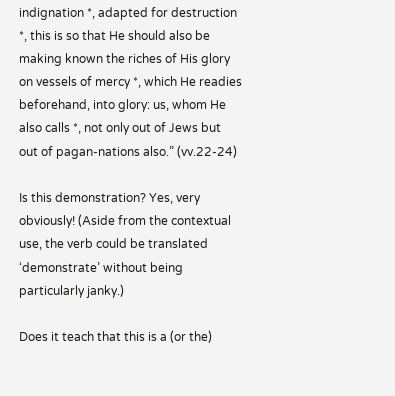indignation *, adapted for destruction *, this is so that He should also be making known the riches of His glory on vessels of mercy *, which He readies beforehand, into glory: us, whom He also calls *, not only out of Jews but out of pagan-nations also.” (vv.22-24)

Is this demonstration? Yes, very obviously! (Aside from the contextual use, the verb could be translated ‘demonstrate’ without being particularly janky.)

Does it teach that this is a (or the)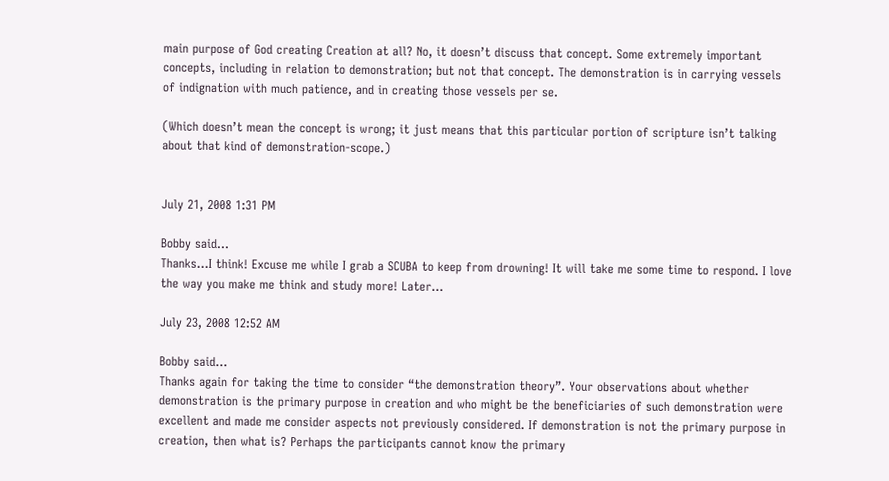main purpose of God creating Creation at all? No, it doesn’t discuss that concept. Some extremely important concepts, including in relation to demonstration; but not that concept. The demonstration is in carrying vessels of indignation with much patience, and in creating those vessels per se.

(Which doesn’t mean the concept is wrong; it just means that this particular portion of scripture isn’t talking about that kind of demonstration-scope.)


July 21, 2008 1:31 PM

Bobby said…
Thanks…I think! Excuse me while I grab a SCUBA to keep from drowning! It will take me some time to respond. I love the way you make me think and study more! Later…

July 23, 2008 12:52 AM

Bobby said…
Thanks again for taking the time to consider “the demonstration theory”. Your observations about whether demonstration is the primary purpose in creation and who might be the beneficiaries of such demonstration were excellent and made me consider aspects not previously considered. If demonstration is not the primary purpose in creation, then what is? Perhaps the participants cannot know the primary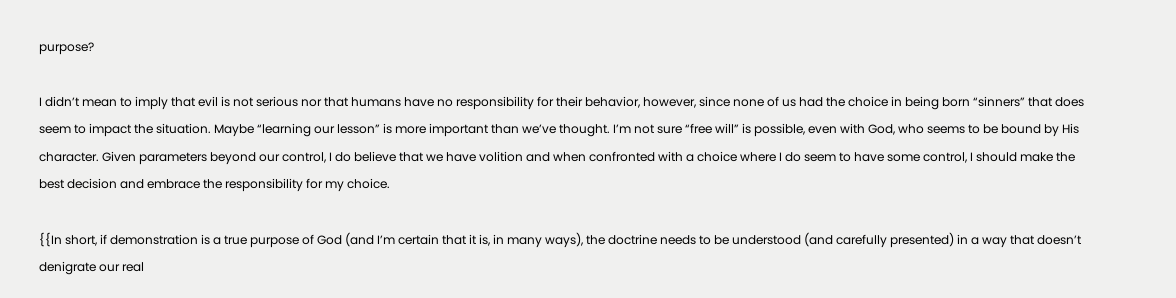purpose?

I didn’t mean to imply that evil is not serious nor that humans have no responsibility for their behavior, however, since none of us had the choice in being born “sinners” that does seem to impact the situation. Maybe “learning our lesson” is more important than we’ve thought. I’m not sure “free will” is possible, even with God, who seems to be bound by His character. Given parameters beyond our control, I do believe that we have volition and when confronted with a choice where I do seem to have some control, I should make the best decision and embrace the responsibility for my choice.

{{In short, if demonstration is a true purpose of God (and I’m certain that it is, in many ways), the doctrine needs to be understood (and carefully presented) in a way that doesn’t denigrate our real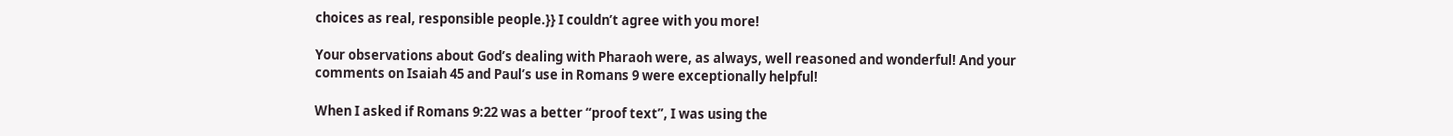choices as real, responsible people.}} I couldn’t agree with you more!

Your observations about God’s dealing with Pharaoh were, as always, well reasoned and wonderful! And your comments on Isaiah 45 and Paul’s use in Romans 9 were exceptionally helpful!

When I asked if Romans 9:22 was a better “proof text”, I was using the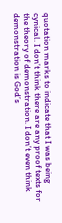quotation marks to indicate that I was being cynical. I don’t think there are any proof texts for the theory of demonstration. I don’t even think demonstration is God’s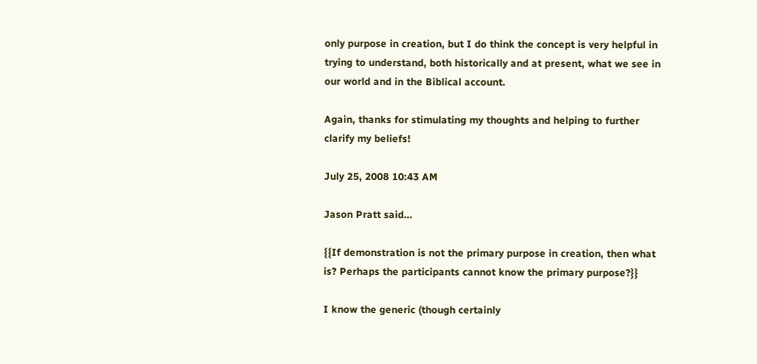only purpose in creation, but I do think the concept is very helpful in trying to understand, both historically and at present, what we see in our world and in the Biblical account.

Again, thanks for stimulating my thoughts and helping to further clarify my beliefs!

July 25, 2008 10:43 AM

Jason Pratt said…

{{If demonstration is not the primary purpose in creation, then what is? Perhaps the participants cannot know the primary purpose?}}

I know the generic (though certainly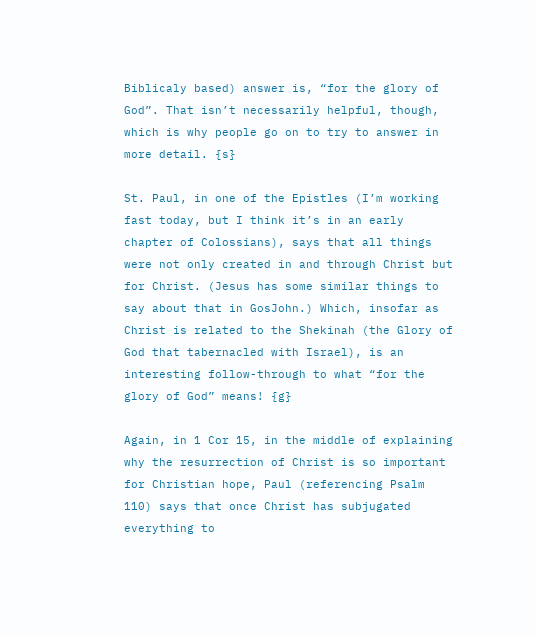Biblicaly based) answer is, “for the glory of God”. That isn’t necessarily helpful, though, which is why people go on to try to answer in more detail. {s}

St. Paul, in one of the Epistles (I’m working fast today, but I think it’s in an early chapter of Colossians), says that all things were not only created in and through Christ but for Christ. (Jesus has some similar things to say about that in GosJohn.) Which, insofar as Christ is related to the Shekinah (the Glory of God that tabernacled with Israel), is an interesting follow-through to what “for the glory of God” means! {g}

Again, in 1 Cor 15, in the middle of explaining why the resurrection of Christ is so important for Christian hope, Paul (referencing Psalm 110) says that once Christ has subjugated everything to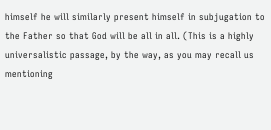himself he will similarly present himself in subjugation to the Father so that God will be all in all. (This is a highly universalistic passage, by the way, as you may recall us mentioning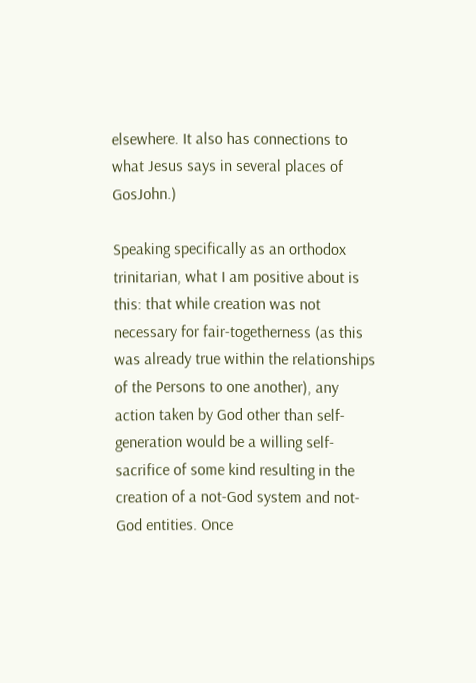elsewhere. It also has connections to what Jesus says in several places of GosJohn.)

Speaking specifically as an orthodox trinitarian, what I am positive about is this: that while creation was not necessary for fair-togetherness (as this was already true within the relationships of the Persons to one another), any action taken by God other than self-generation would be a willing self-sacrifice of some kind resulting in the creation of a not-God system and not-God entities. Once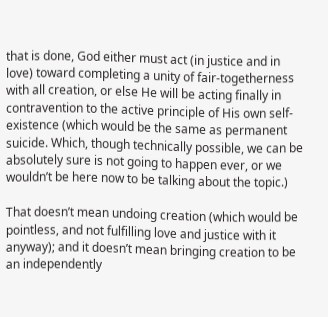that is done, God either must act (in justice and in love) toward completing a unity of fair-togetherness with all creation, or else He will be acting finally in contravention to the active principle of His own self-existence (which would be the same as permanent suicide. Which, though technically possible, we can be absolutely sure is not going to happen ever, or we wouldn’t be here now to be talking about the topic.)

That doesn’t mean undoing creation (which would be pointless, and not fulfilling love and justice with it anyway); and it doesn’t mean bringing creation to be an independently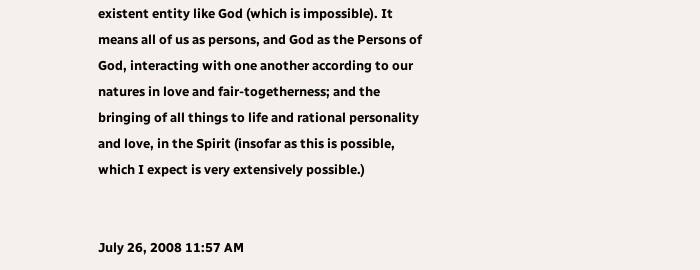existent entity like God (which is impossible). It means all of us as persons, and God as the Persons of God, interacting with one another according to our natures in love and fair-togetherness; and the bringing of all things to life and rational personality and love, in the Spirit (insofar as this is possible, which I expect is very extensively possible.)


July 26, 2008 11:57 AM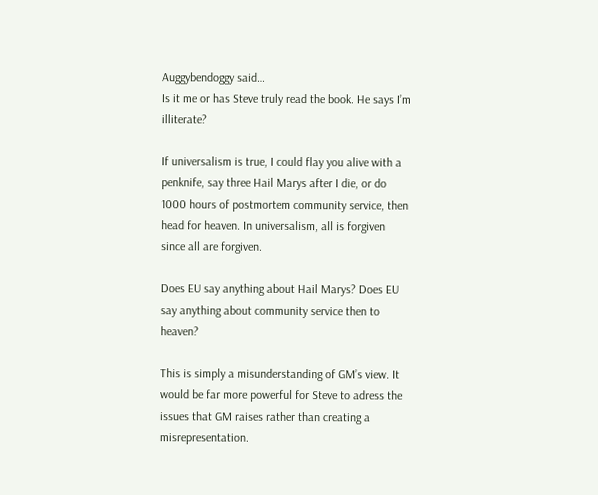Auggybendoggy said…
Is it me or has Steve truly read the book. He says I’m illiterate?

If universalism is true, I could flay you alive with a penknife, say three Hail Marys after I die, or do 1000 hours of postmortem community service, then head for heaven. In universalism, all is forgiven since all are forgiven.

Does EU say anything about Hail Marys? Does EU say anything about community service then to heaven?

This is simply a misunderstanding of GM’s view. It would be far more powerful for Steve to adress the issues that GM raises rather than creating a misrepresentation.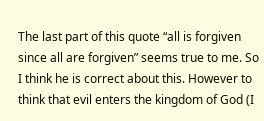The last part of this quote “all is forgiven since all are forgiven” seems true to me. So I think he is correct about this. However to think that evil enters the kingdom of God (I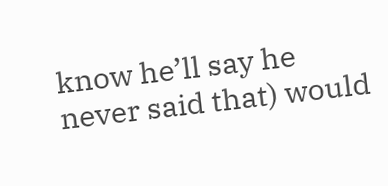know he’ll say he never said that) would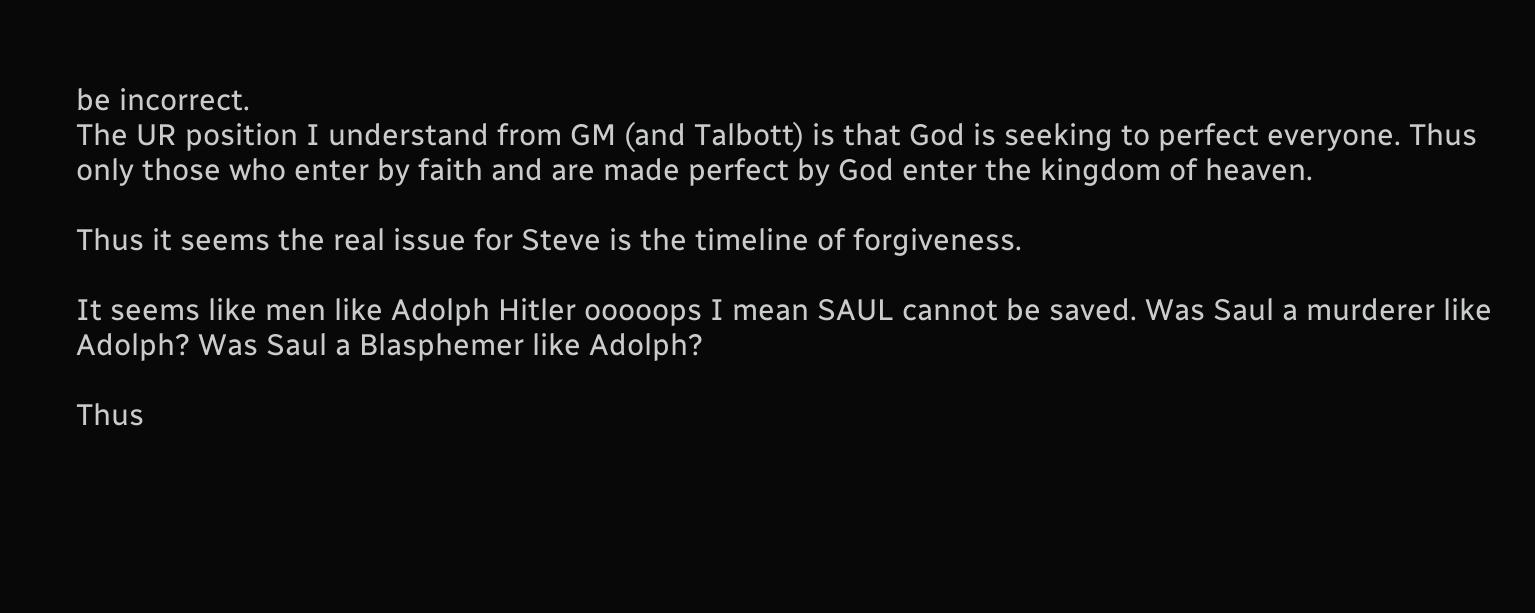be incorrect.
The UR position I understand from GM (and Talbott) is that God is seeking to perfect everyone. Thus only those who enter by faith and are made perfect by God enter the kingdom of heaven.

Thus it seems the real issue for Steve is the timeline of forgiveness.

It seems like men like Adolph Hitler ooooops I mean SAUL cannot be saved. Was Saul a murderer like Adolph? Was Saul a Blasphemer like Adolph?

Thus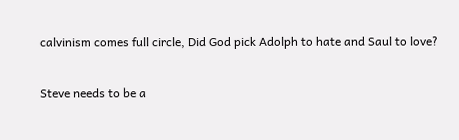calvinism comes full circle, Did God pick Adolph to hate and Saul to love?

Steve needs to be a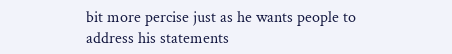bit more percise just as he wants people to address his statements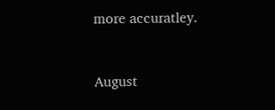more accuratley.


August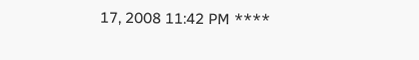17, 2008 11:42 PM ****